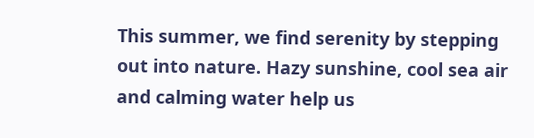This summer, we find serenity by stepping out into nature. Hazy sunshine, cool sea air and calming water help us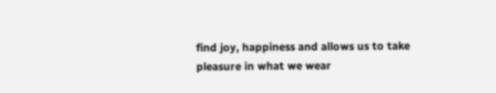find joy, happiness and allows us to take pleasure in what we wear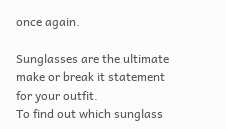once again.

Sunglasses are the ultimate make or break it statement for your outfit.
To find out which sunglass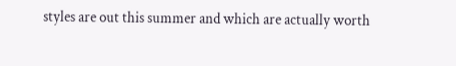styles are out this summer and which are actually worth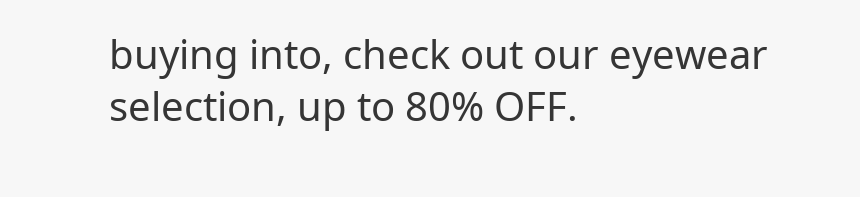buying into, check out our eyewear selection, up to 80% OFF.